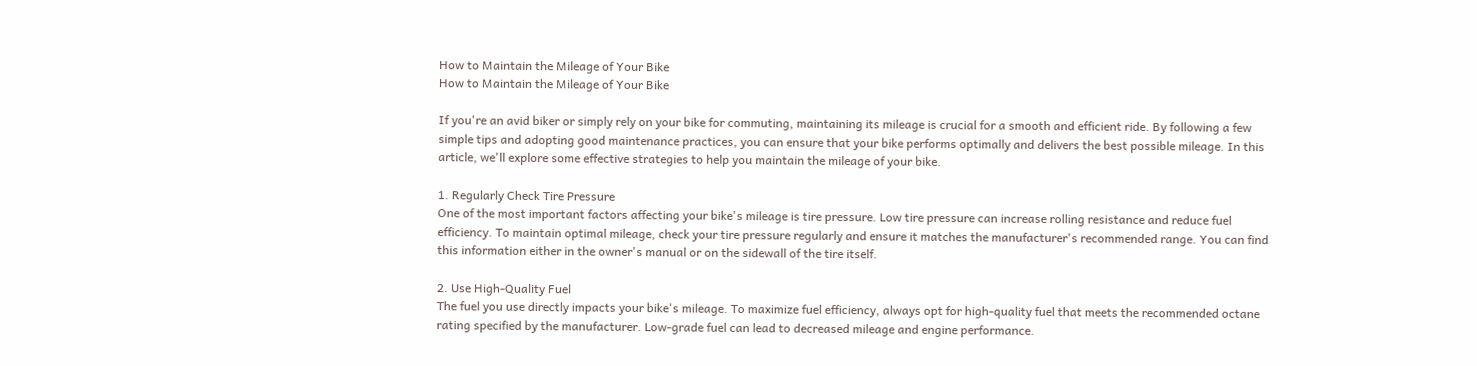How to Maintain the Mileage of Your Bike
How to Maintain the Mileage of Your Bike

If you're an avid biker or simply rely on your bike for commuting, maintaining its mileage is crucial for a smooth and efficient ride. By following a few simple tips and adopting good maintenance practices, you can ensure that your bike performs optimally and delivers the best possible mileage. In this article, we'll explore some effective strategies to help you maintain the mileage of your bike.

1. Regularly Check Tire Pressure
One of the most important factors affecting your bike's mileage is tire pressure. Low tire pressure can increase rolling resistance and reduce fuel efficiency. To maintain optimal mileage, check your tire pressure regularly and ensure it matches the manufacturer's recommended range. You can find this information either in the owner's manual or on the sidewall of the tire itself.

2. Use High-Quality Fuel
The fuel you use directly impacts your bike's mileage. To maximize fuel efficiency, always opt for high-quality fuel that meets the recommended octane rating specified by the manufacturer. Low-grade fuel can lead to decreased mileage and engine performance.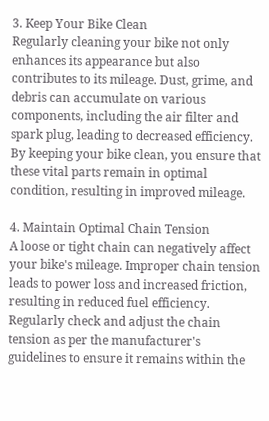3. Keep Your Bike Clean
Regularly cleaning your bike not only enhances its appearance but also contributes to its mileage. Dust, grime, and debris can accumulate on various components, including the air filter and spark plug, leading to decreased efficiency. By keeping your bike clean, you ensure that these vital parts remain in optimal condition, resulting in improved mileage.

4. Maintain Optimal Chain Tension
A loose or tight chain can negatively affect your bike's mileage. Improper chain tension leads to power loss and increased friction, resulting in reduced fuel efficiency. Regularly check and adjust the chain tension as per the manufacturer's guidelines to ensure it remains within the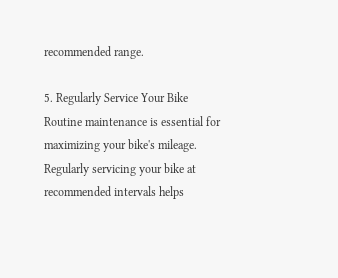recommended range.

5. Regularly Service Your Bike
Routine maintenance is essential for maximizing your bike's mileage. Regularly servicing your bike at recommended intervals helps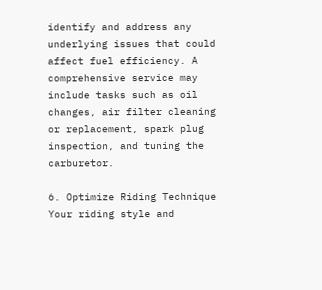identify and address any underlying issues that could affect fuel efficiency. A comprehensive service may include tasks such as oil changes, air filter cleaning or replacement, spark plug inspection, and tuning the carburetor.

6. Optimize Riding Technique
Your riding style and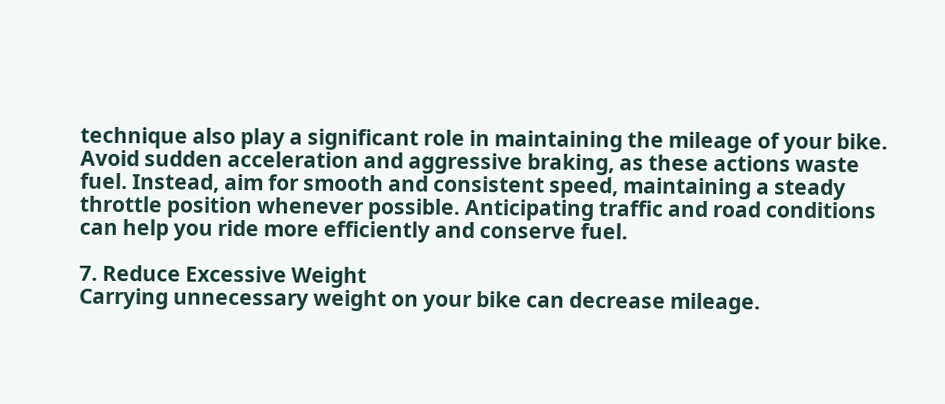technique also play a significant role in maintaining the mileage of your bike. Avoid sudden acceleration and aggressive braking, as these actions waste fuel. Instead, aim for smooth and consistent speed, maintaining a steady throttle position whenever possible. Anticipating traffic and road conditions can help you ride more efficiently and conserve fuel.

7. Reduce Excessive Weight
Carrying unnecessary weight on your bike can decrease mileage.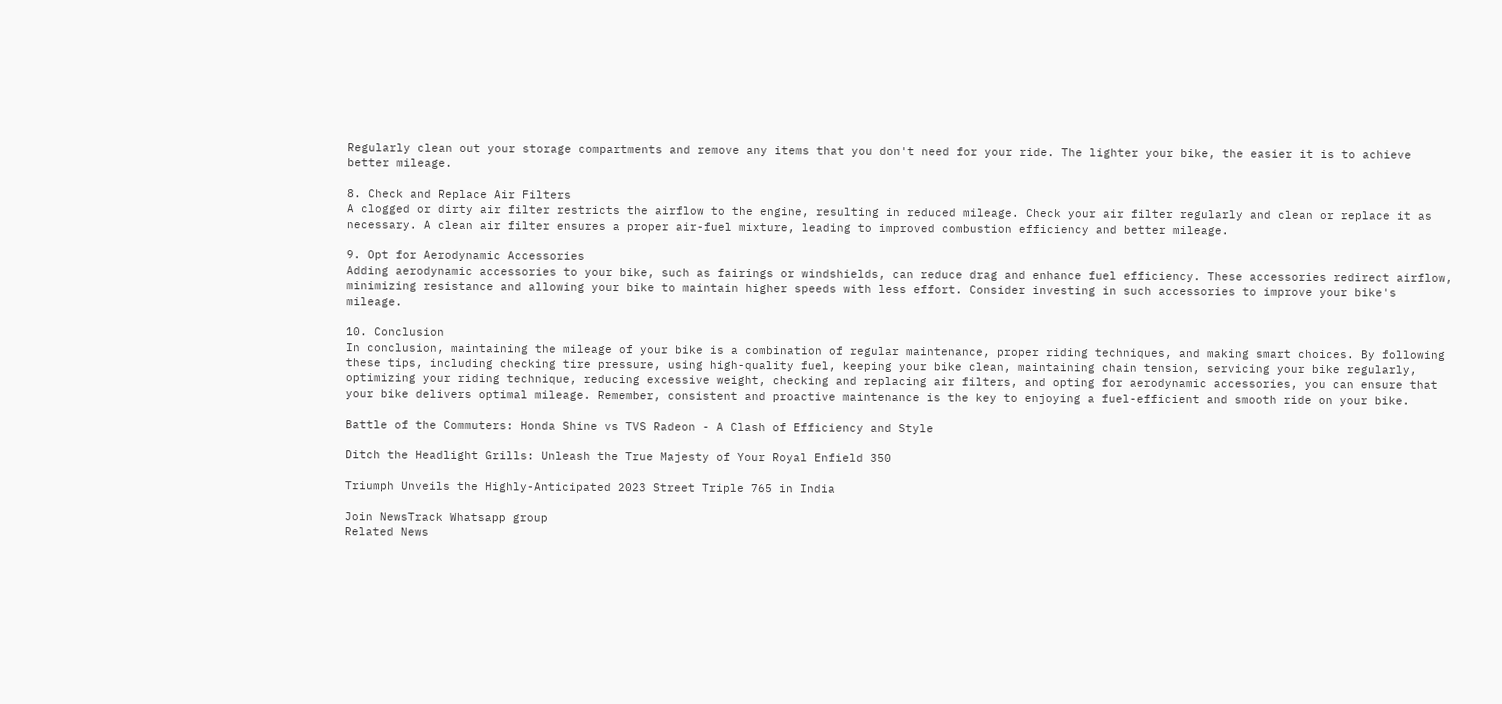Regularly clean out your storage compartments and remove any items that you don't need for your ride. The lighter your bike, the easier it is to achieve better mileage.

8. Check and Replace Air Filters
A clogged or dirty air filter restricts the airflow to the engine, resulting in reduced mileage. Check your air filter regularly and clean or replace it as necessary. A clean air filter ensures a proper air-fuel mixture, leading to improved combustion efficiency and better mileage.

9. Opt for Aerodynamic Accessories
Adding aerodynamic accessories to your bike, such as fairings or windshields, can reduce drag and enhance fuel efficiency. These accessories redirect airflow, minimizing resistance and allowing your bike to maintain higher speeds with less effort. Consider investing in such accessories to improve your bike's mileage.

10. Conclusion
In conclusion, maintaining the mileage of your bike is a combination of regular maintenance, proper riding techniques, and making smart choices. By following these tips, including checking tire pressure, using high-quality fuel, keeping your bike clean, maintaining chain tension, servicing your bike regularly, optimizing your riding technique, reducing excessive weight, checking and replacing air filters, and opting for aerodynamic accessories, you can ensure that your bike delivers optimal mileage. Remember, consistent and proactive maintenance is the key to enjoying a fuel-efficient and smooth ride on your bike.

Battle of the Commuters: Honda Shine vs TVS Radeon - A Clash of Efficiency and Style

Ditch the Headlight Grills: Unleash the True Majesty of Your Royal Enfield 350

Triumph Unveils the Highly-Anticipated 2023 Street Triple 765 in India

Join NewsTrack Whatsapp group
Related News